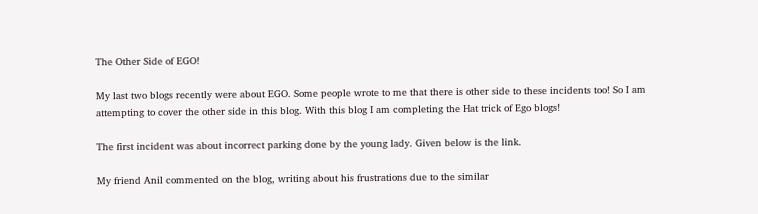The Other Side of EGO!

My last two blogs recently were about EGO. Some people wrote to me that there is other side to these incidents too! So I am attempting to cover the other side in this blog. With this blog I am completing the Hat trick of Ego blogs!

The first incident was about incorrect parking done by the young lady. Given below is the link.

My friend Anil commented on the blog, writing about his frustrations due to the similar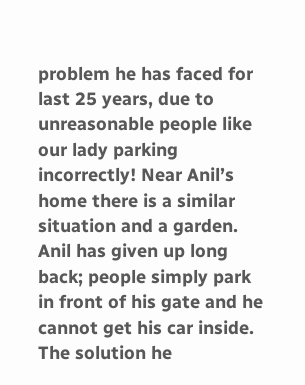problem he has faced for last 25 years, due to unreasonable people like our lady parking incorrectly! Near Anil’s home there is a similar situation and a garden. Anil has given up long back; people simply park in front of his gate and he cannot get his car inside. The solution he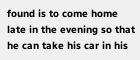found is to come home late in the evening so that he can take his car in his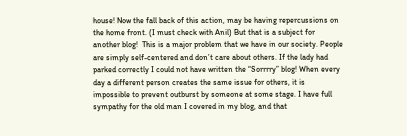house! Now the fall back of this action, may be having repercussions on the home front. (I must check with Anil) But that is a subject for another blog!  This is a major problem that we have in our society. People are simply self-centered and don’t care about others. If the lady had parked correctly I could not have written the “Sorrrry” blog! When every day a different person creates the same issue for others, it is impossible to prevent outburst by someone at some stage. I have full sympathy for the old man I covered in my blog, and that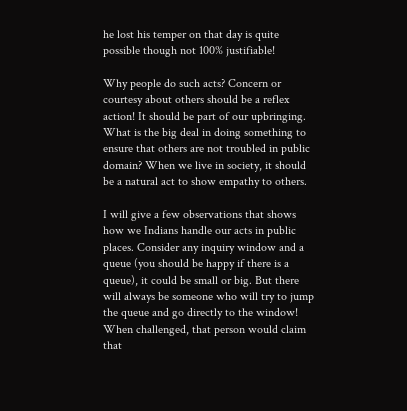he lost his temper on that day is quite possible though not 100% justifiable!

Why people do such acts? Concern or courtesy about others should be a reflex action! It should be part of our upbringing. What is the big deal in doing something to ensure that others are not troubled in public domain? When we live in society, it should be a natural act to show empathy to others.

I will give a few observations that shows how we Indians handle our acts in public places. Consider any inquiry window and a queue (you should be happy if there is a queue), it could be small or big. But there will always be someone who will try to jump the queue and go directly to the window! When challenged, that person would claim that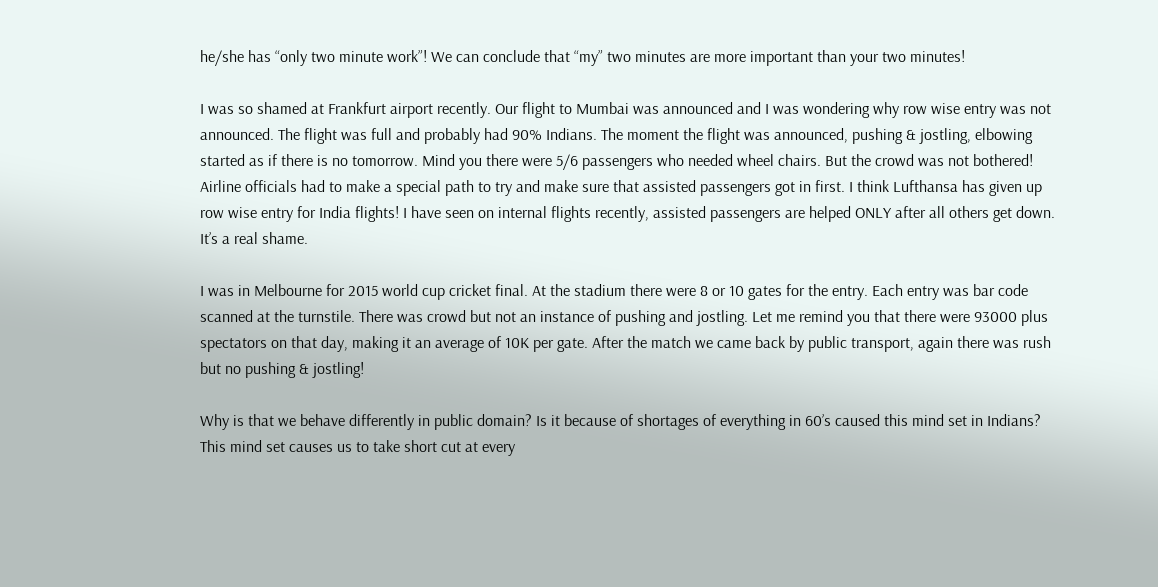he/she has “only two minute work”! We can conclude that “my” two minutes are more important than your two minutes!

I was so shamed at Frankfurt airport recently. Our flight to Mumbai was announced and I was wondering why row wise entry was not announced. The flight was full and probably had 90% Indians. The moment the flight was announced, pushing & jostling, elbowing started as if there is no tomorrow. Mind you there were 5/6 passengers who needed wheel chairs. But the crowd was not bothered! Airline officials had to make a special path to try and make sure that assisted passengers got in first. I think Lufthansa has given up row wise entry for India flights! I have seen on internal flights recently, assisted passengers are helped ONLY after all others get down. It’s a real shame.

I was in Melbourne for 2015 world cup cricket final. At the stadium there were 8 or 10 gates for the entry. Each entry was bar code scanned at the turnstile. There was crowd but not an instance of pushing and jostling. Let me remind you that there were 93000 plus spectators on that day, making it an average of 10K per gate. After the match we came back by public transport, again there was rush but no pushing & jostling!

Why is that we behave differently in public domain? Is it because of shortages of everything in 60’s caused this mind set in Indians? This mind set causes us to take short cut at every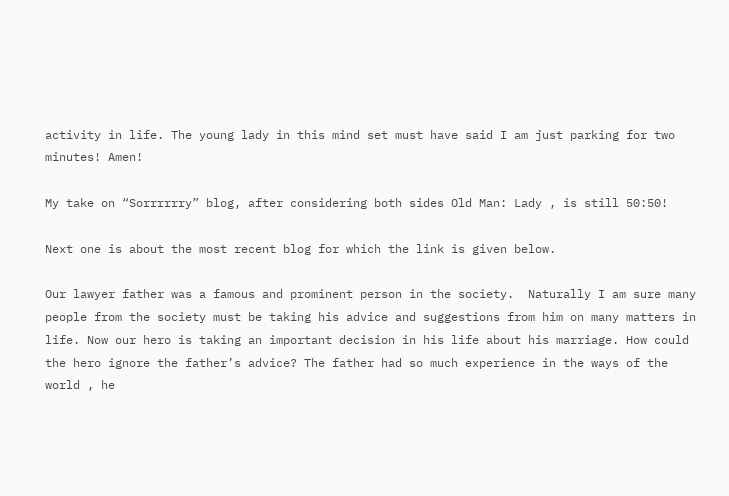activity in life. The young lady in this mind set must have said I am just parking for two minutes! Amen!

My take on “Sorrrrrry” blog, after considering both sides Old Man: Lady , is still 50:50!

Next one is about the most recent blog for which the link is given below.

Our lawyer father was a famous and prominent person in the society.  Naturally I am sure many people from the society must be taking his advice and suggestions from him on many matters in life. Now our hero is taking an important decision in his life about his marriage. How could the hero ignore the father’s advice? The father had so much experience in the ways of the world , he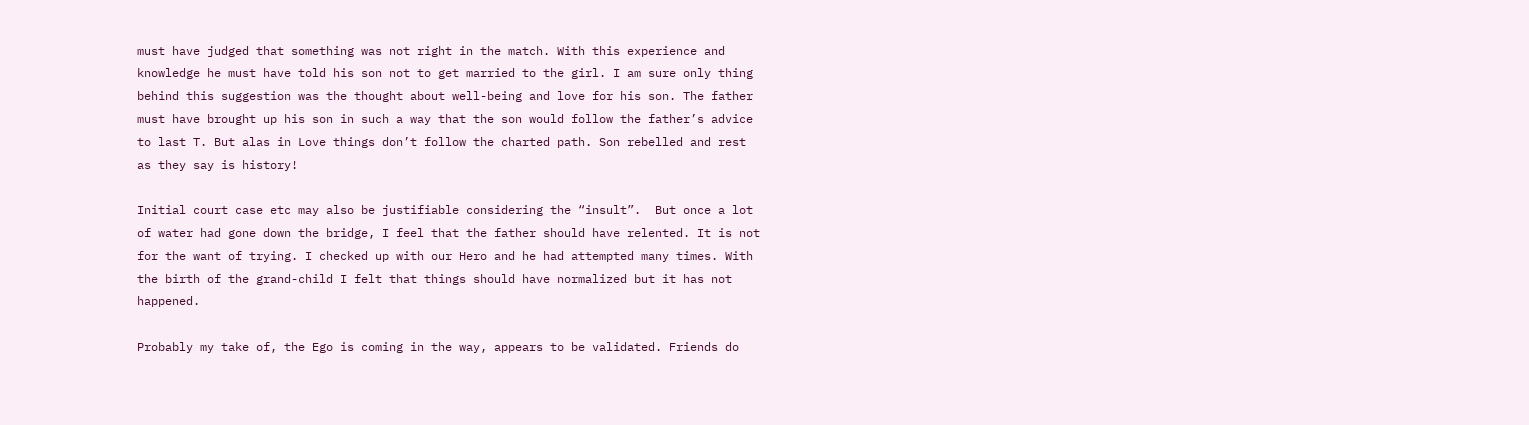must have judged that something was not right in the match. With this experience and knowledge he must have told his son not to get married to the girl. I am sure only thing behind this suggestion was the thought about well-being and love for his son. The father must have brought up his son in such a way that the son would follow the father’s advice to last T. But alas in Love things don’t follow the charted path. Son rebelled and rest as they say is history!

Initial court case etc may also be justifiable considering the “insult”.  But once a lot of water had gone down the bridge, I feel that the father should have relented. It is not for the want of trying. I checked up with our Hero and he had attempted many times. With the birth of the grand-child I felt that things should have normalized but it has not happened.

Probably my take of, the Ego is coming in the way, appears to be validated. Friends do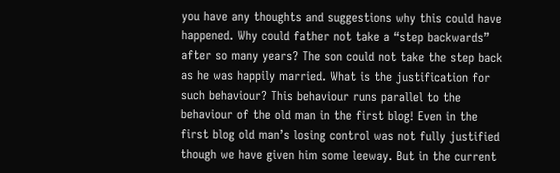you have any thoughts and suggestions why this could have happened. Why could father not take a “step backwards” after so many years? The son could not take the step back as he was happily married. What is the justification for such behaviour? This behaviour runs parallel to the behaviour of the old man in the first blog! Even in the first blog old man’s losing control was not fully justified though we have given him some leeway. But in the current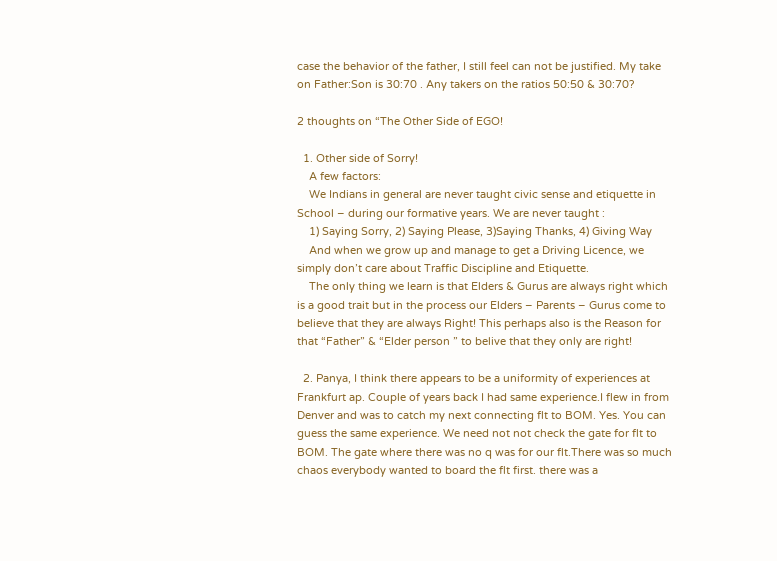case the behavior of the father, I still feel can not be justified. My take on Father:Son is 30:70 . Any takers on the ratios 50:50 & 30:70?

2 thoughts on “The Other Side of EGO!

  1. Other side of Sorry!
    A few factors:
    We Indians in general are never taught civic sense and etiquette in School – during our formative years. We are never taught :
    1) Saying Sorry, 2) Saying Please, 3)Saying Thanks, 4) Giving Way
    And when we grow up and manage to get a Driving Licence, we simply don’t care about Traffic Discipline and Etiquette.
    The only thing we learn is that Elders & Gurus are always right which is a good trait but in the process our Elders – Parents – Gurus come to believe that they are always Right! This perhaps also is the Reason for that “Father” & “Elder person ” to belive that they only are right!

  2. Panya, I think there appears to be a uniformity of experiences at Frankfurt ap. Couple of years back I had same experience.I flew in from Denver and was to catch my next connecting flt to BOM. Yes. You can guess the same experience. We need not not check the gate for flt to BOM. The gate where there was no q was for our flt.There was so much chaos everybody wanted to board the flt first. there was a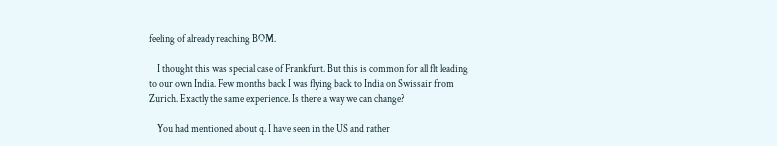feeling of already reaching BOM.

    I thought this was special case of Frankfurt. But this is common for all flt leading to our own India. Few months back I was flying back to India on Swissair from Zurich. Exactly the same experience. Is there a way we can change?

    You had mentioned about q. I have seen in the US and rather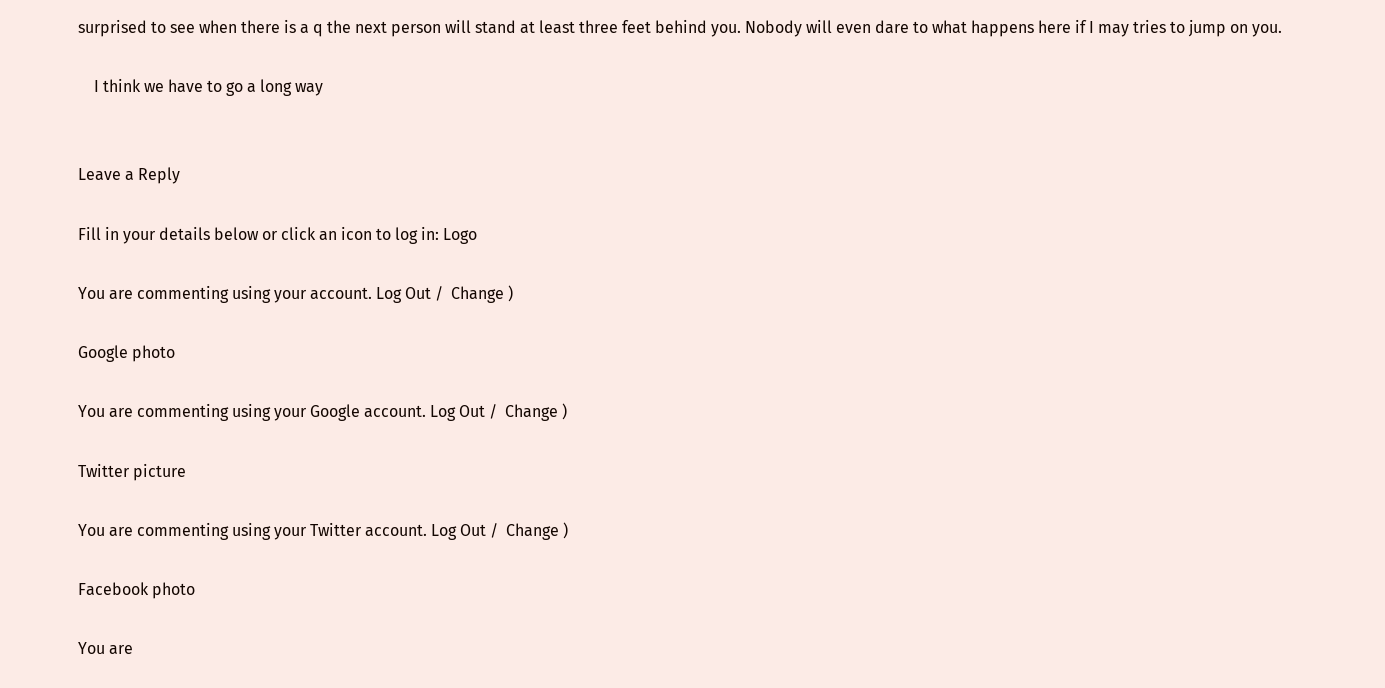surprised to see when there is a q the next person will stand at least three feet behind you. Nobody will even dare to what happens here if I may tries to jump on you.

    I think we have to go a long way


Leave a Reply

Fill in your details below or click an icon to log in: Logo

You are commenting using your account. Log Out /  Change )

Google photo

You are commenting using your Google account. Log Out /  Change )

Twitter picture

You are commenting using your Twitter account. Log Out /  Change )

Facebook photo

You are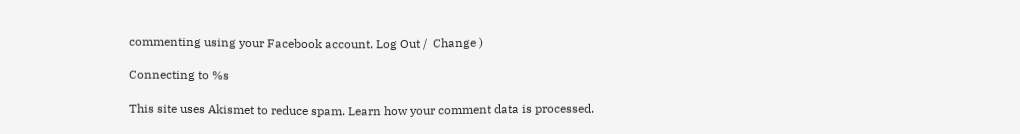commenting using your Facebook account. Log Out /  Change )

Connecting to %s

This site uses Akismet to reduce spam. Learn how your comment data is processed.